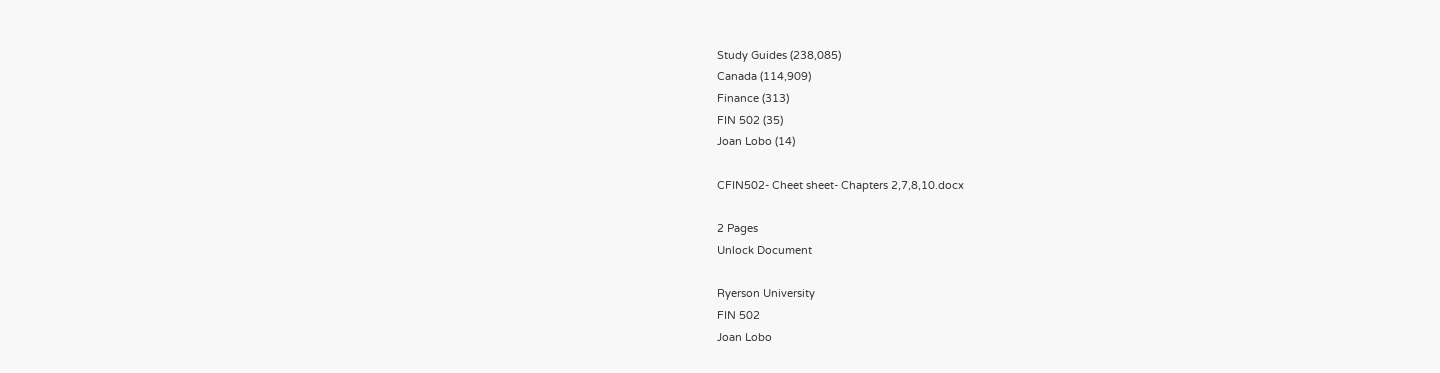Study Guides (238,085)
Canada (114,909)
Finance (313)
FIN 502 (35)
Joan Lobo (14)

CFIN502- Cheet sheet- Chapters 2,7,8,10.docx

2 Pages
Unlock Document

Ryerson University
FIN 502
Joan Lobo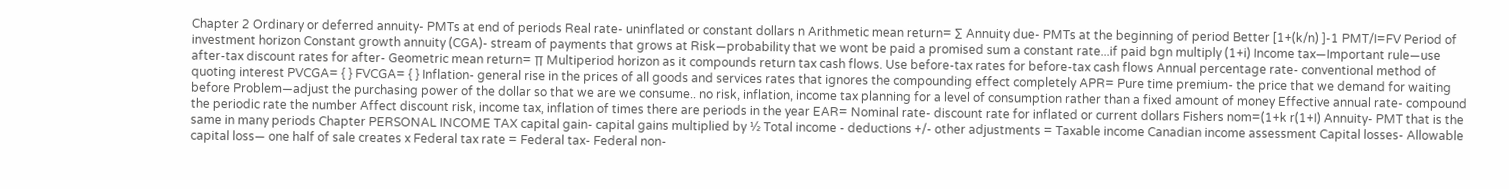Chapter 2 Ordinary or deferred annuity- PMTs at end of periods Real rate- uninflated or constant dollars n Arithmetic mean return= ∑ Annuity due- PMTs at the beginning of period Better [1+(k/n) ]-1 PMT/I=FV Period of investment horizon Constant growth annuity (CGA)- stream of payments that grows at Risk—probability that we wont be paid a promised sum a constant rate...if paid bgn multiply (1+i) Income tax—Important rule—use after-tax discount rates for after- Geometric mean return= ∏ Multiperiod horizon as it compounds return tax cash flows. Use before-tax rates for before-tax cash flows Annual percentage rate- conventional method of quoting interest PVCGA= { } FVCGA= { } Inflation- general rise in the prices of all goods and services rates that ignores the compounding effect completely APR= Pure time premium- the price that we demand for waiting before Problem—adjust the purchasing power of the dollar so that we are we consume.. no risk, inflation, income tax planning for a level of consumption rather than a fixed amount of money Effective annual rate- compound the periodic rate the number Affect discount risk, income tax, inflation of times there are periods in the year EAR= Nominal rate- discount rate for inflated or current dollars Fishers nom=(1+k r(1+I) Annuity- PMT that is the same in many periods Chapter PERSONAL INCOME TAX capital gain- capital gains multiplied by ½ Total income - deductions +/- other adjustments = Taxable income Canadian income assessment Capital losses- Allowable capital loss— one half of sale creates x Federal tax rate = Federal tax- Federal non-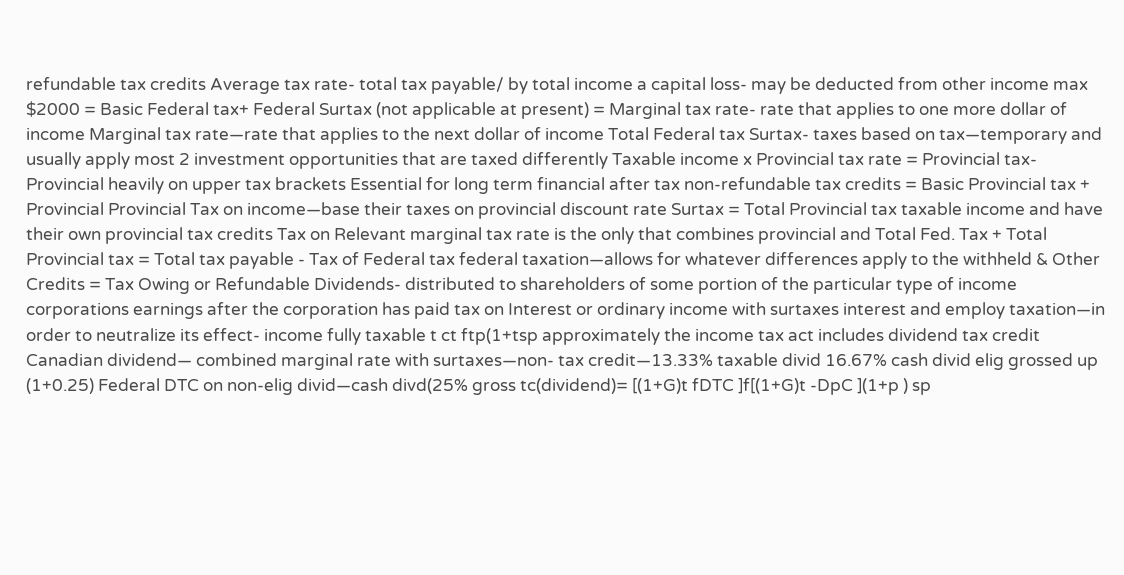refundable tax credits Average tax rate- total tax payable/ by total income a capital loss- may be deducted from other income max $2000 = Basic Federal tax+ Federal Surtax (not applicable at present) = Marginal tax rate- rate that applies to one more dollar of income Marginal tax rate—rate that applies to the next dollar of income Total Federal tax Surtax- taxes based on tax—temporary and usually apply most 2 investment opportunities that are taxed differently Taxable income x Provincial tax rate = Provincial tax- Provincial heavily on upper tax brackets Essential for long term financial after tax non-refundable tax credits = Basic Provincial tax + Provincial Provincial Tax on income—base their taxes on provincial discount rate Surtax = Total Provincial tax taxable income and have their own provincial tax credits Tax on Relevant marginal tax rate is the only that combines provincial and Total Fed. Tax + Total Provincial tax = Total tax payable - Tax of Federal tax federal taxation—allows for whatever differences apply to the withheld & Other Credits = Tax Owing or Refundable Dividends- distributed to shareholders of some portion of the particular type of income corporations earnings after the corporation has paid tax on Interest or ordinary income with surtaxes interest and employ taxation—in order to neutralize its effect- income fully taxable t ct ftp(1+tsp approximately the income tax act includes dividend tax credit Canadian dividend— combined marginal rate with surtaxes—non- tax credit—13.33% taxable divid 16.67% cash divid elig grossed up (1+0.25) Federal DTC on non-elig divid—cash divd(25% gross tc(dividend)= [(1+G)t fDTC ]f[(1+G)t -DpC ](1+p ) sp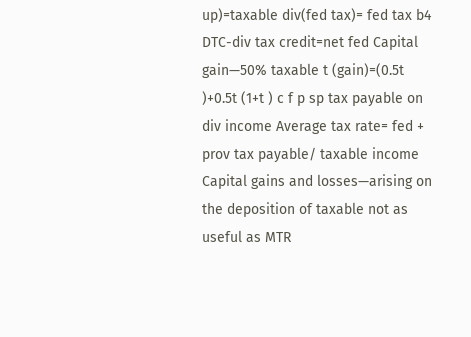up)=taxable div(fed tax)= fed tax b4 DTC-div tax credit=net fed Capital gain—50% taxable t (gain)=(0.5t )+0.5t (1+t ) c f p sp tax payable on div income Average tax rate= fed + prov tax payable/ taxable income Capital gains and losses—arising on the deposition of taxable not as useful as MTR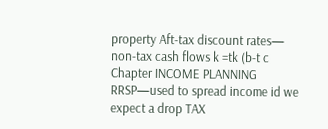property Aft-tax discount rates— non-tax cash flows k =tk (b-t c Chapter INCOME PLANNING RRSP—used to spread income id we expect a drop TAX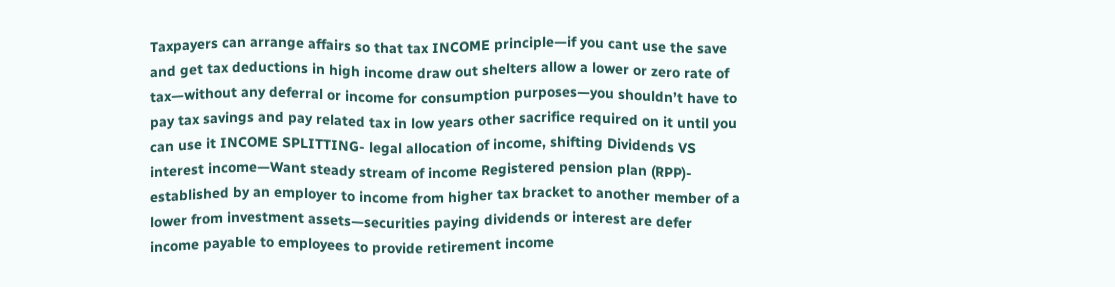Taxpayers can arrange affairs so that tax INCOME principle—if you cant use the save and get tax deductions in high income draw out shelters allow a lower or zero rate of tax—without any deferral or income for consumption purposes—you shouldn’t have to pay tax savings and pay related tax in low years other sacrifice required on it until you can use it INCOME SPLITTING- legal allocation of income, shifting Dividends VS interest income—Want steady stream of income Registered pension plan (RPP)- established by an employer to income from higher tax bracket to another member of a lower from investment assets—securities paying dividends or interest are defer income payable to employees to provide retirement income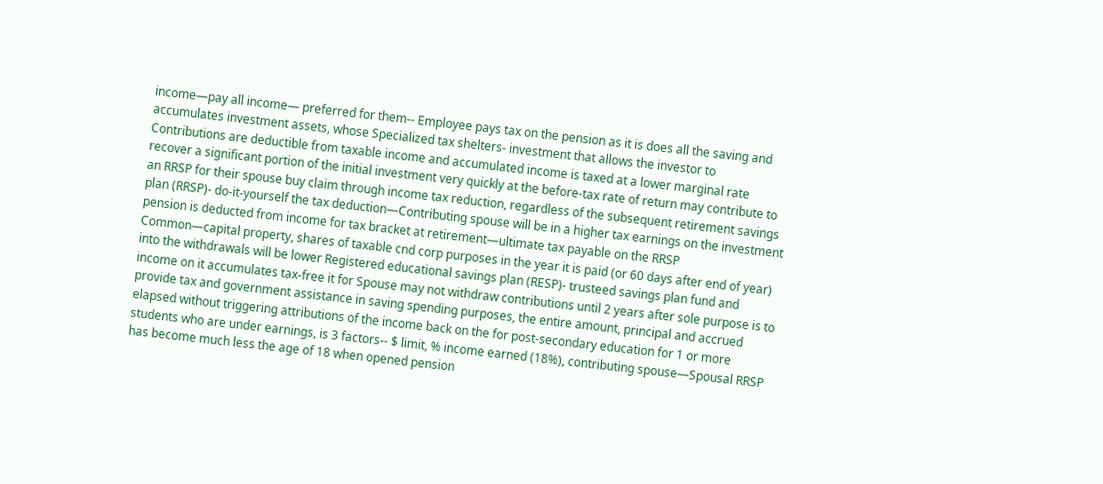income—pay all income— preferred for them-- Employee pays tax on the pension as it is does all the saving and accumulates investment assets, whose Specialized tax shelters- investment that allows the investor to Contributions are deductible from taxable income and accumulated income is taxed at a lower marginal rate recover a significant portion of the initial investment very quickly at the before-tax rate of return may contribute to an RRSP for their spouse buy claim through income tax reduction, regardless of the subsequent retirement savings plan (RRSP)- do-it-yourself the tax deduction—Contributing spouse will be in a higher tax earnings on the investment pension is deducted from income for tax bracket at retirement—ultimate tax payable on the RRSP Common—capital property, shares of taxable cnd corp purposes in the year it is paid (or 60 days after end of year) into the withdrawals will be lower Registered educational savings plan (RESP)- trusteed savings plan fund and income on it accumulates tax-free it for Spouse may not withdraw contributions until 2 years after sole purpose is to provide tax and government assistance in saving spending purposes, the entire amount, principal and accrued elapsed without triggering attributions of the income back on the for post-secondary education for 1 or more students who are under earnings, is 3 factors-- $ limit, % income earned (18%), contributing spouse—Spousal RRSP has become much less the age of 18 when opened pension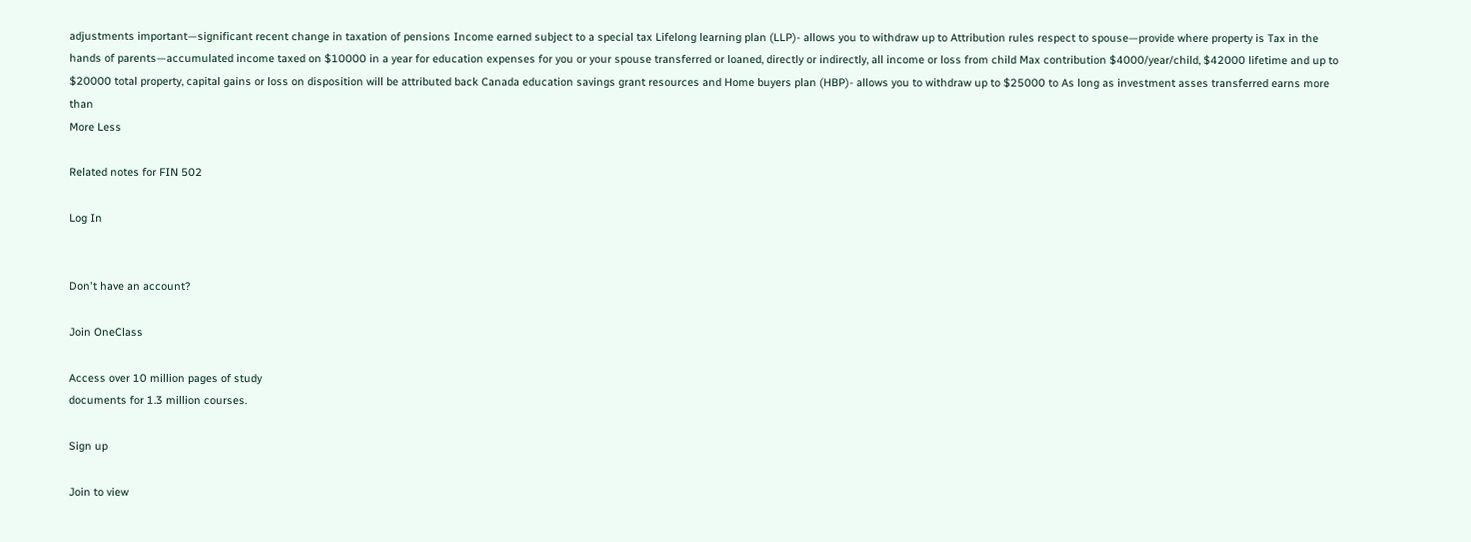adjustments important—significant recent change in taxation of pensions Income earned subject to a special tax Lifelong learning plan (LLP)- allows you to withdraw up to Attribution rules respect to spouse—provide where property is Tax in the hands of parents—accumulated income taxed on $10000 in a year for education expenses for you or your spouse transferred or loaned, directly or indirectly, all income or loss from child Max contribution $4000/year/child, $42000 lifetime and up to $20000 total property, capital gains or loss on disposition will be attributed back Canada education savings grant resources and Home buyers plan (HBP)- allows you to withdraw up to $25000 to As long as investment asses transferred earns more than
More Less

Related notes for FIN 502

Log In


Don't have an account?

Join OneClass

Access over 10 million pages of study
documents for 1.3 million courses.

Sign up

Join to view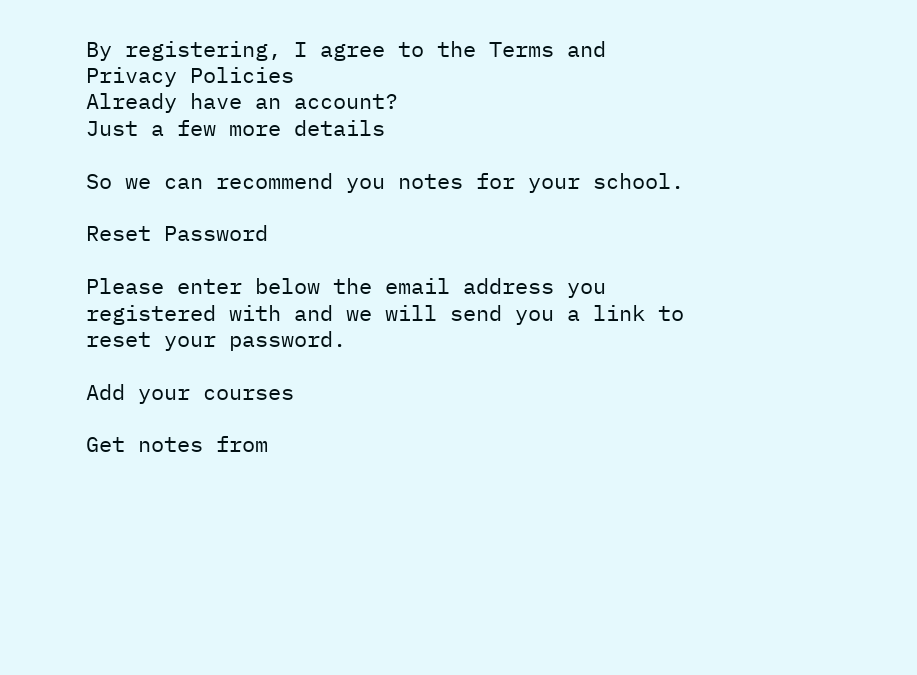By registering, I agree to the Terms and Privacy Policies
Already have an account?
Just a few more details

So we can recommend you notes for your school.

Reset Password

Please enter below the email address you registered with and we will send you a link to reset your password.

Add your courses

Get notes from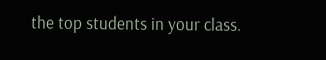the top students in your class.